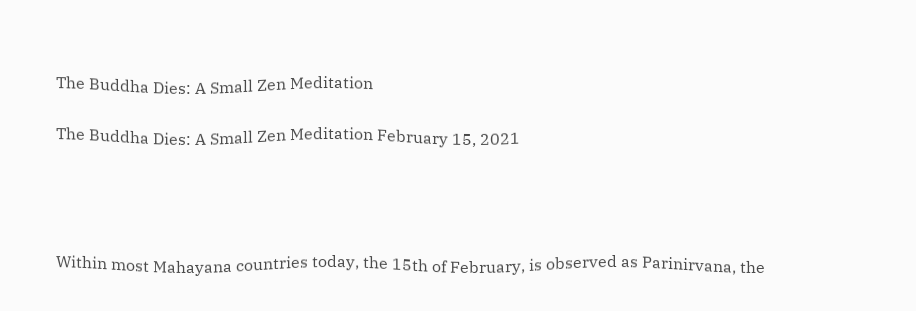The Buddha Dies: A Small Zen Meditation

The Buddha Dies: A Small Zen Meditation February 15, 2021




Within most Mahayana countries today, the 15th of February, is observed as Parinirvana, the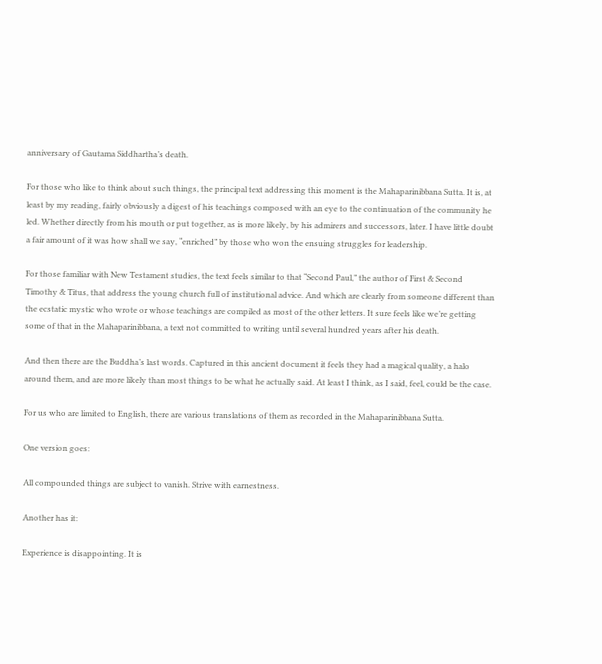anniversary of Gautama Siddhartha’s death.

For those who like to think about such things, the principal text addressing this moment is the Mahaparinibbana Sutta. It is, at least by my reading, fairly obviously a digest of his teachings composed with an eye to the continuation of the community he led. Whether directly from his mouth or put together, as is more likely, by his admirers and successors, later. I have little doubt a fair amount of it was how shall we say, “enriched” by those who won the ensuing struggles for leadership.

For those familiar with New Testament studies, the text feels similar to that “Second Paul,” the author of First & Second Timothy & Titus, that address the young church full of institutional advice. And which are clearly from someone different than the ecstatic mystic who wrote or whose teachings are compiled as most of the other letters. It sure feels like we’re getting some of that in the Mahaparinibbana, a text not committed to writing until several hundred years after his death.

And then there are the Buddha’s last words. Captured in this ancient document it feels they had a magical quality, a halo around them, and are more likely than most things to be what he actually said. At least I think, as I said, feel, could be the case.

For us who are limited to English, there are various translations of them as recorded in the Mahaparinibbana Sutta.

One version goes:

All compounded things are subject to vanish. Strive with earnestness.

Another has it:

Experience is disappointing. It is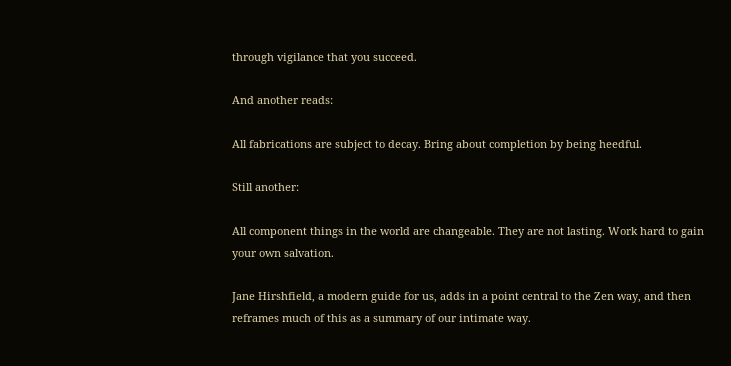through vigilance that you succeed.

And another reads:

All fabrications are subject to decay. Bring about completion by being heedful.

Still another:

All component things in the world are changeable. They are not lasting. Work hard to gain your own salvation.

Jane Hirshfield, a modern guide for us, adds in a point central to the Zen way, and then reframes much of this as a summary of our intimate way.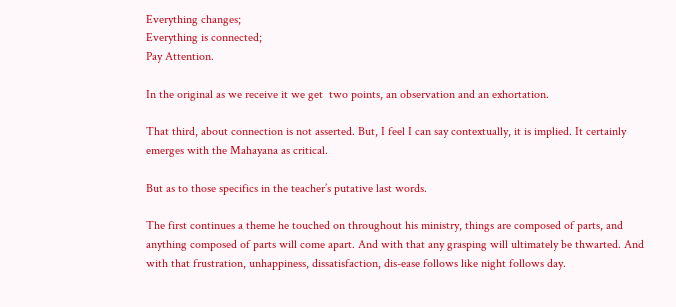Everything changes;
Everything is connected;
Pay Attention.

In the original as we receive it we get  two points, an observation and an exhortation.

That third, about connection is not asserted. But, I feel I can say contextually, it is implied. It certainly emerges with the Mahayana as critical.

But as to those specifics in the teacher’s putative last words.

The first continues a theme he touched on throughout his ministry, things are composed of parts, and anything composed of parts will come apart. And with that any grasping will ultimately be thwarted. And with that frustration, unhappiness, dissatisfaction, dis-ease follows like night follows day.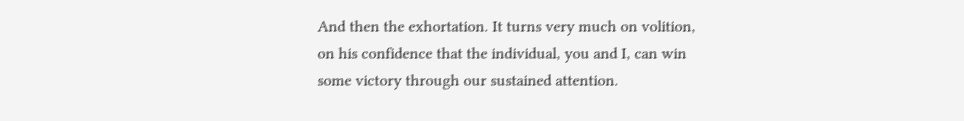And then the exhortation. It turns very much on volition, on his confidence that the individual, you and I, can win some victory through our sustained attention.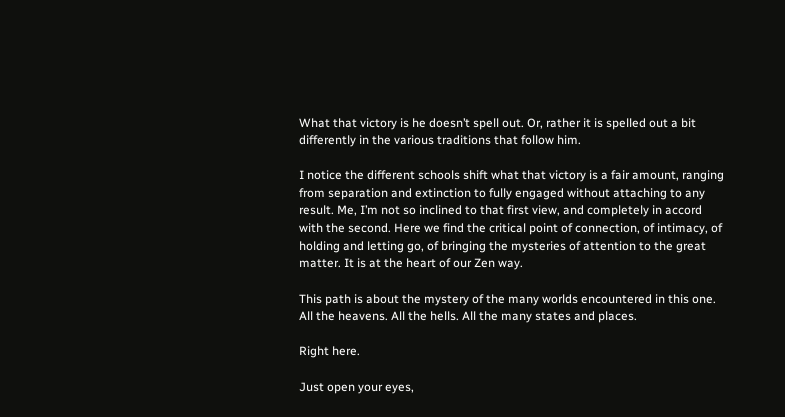What that victory is he doesn’t spell out. Or, rather it is spelled out a bit differently in the various traditions that follow him.

I notice the different schools shift what that victory is a fair amount, ranging from separation and extinction to fully engaged without attaching to any result. Me, I’m not so inclined to that first view, and completely in accord with the second. Here we find the critical point of connection, of intimacy, of holding and letting go, of bringing the mysteries of attention to the great matter. It is at the heart of our Zen way.

This path is about the mystery of the many worlds encountered in this one. All the heavens. All the hells. All the many states and places.

Right here.

Just open your eyes,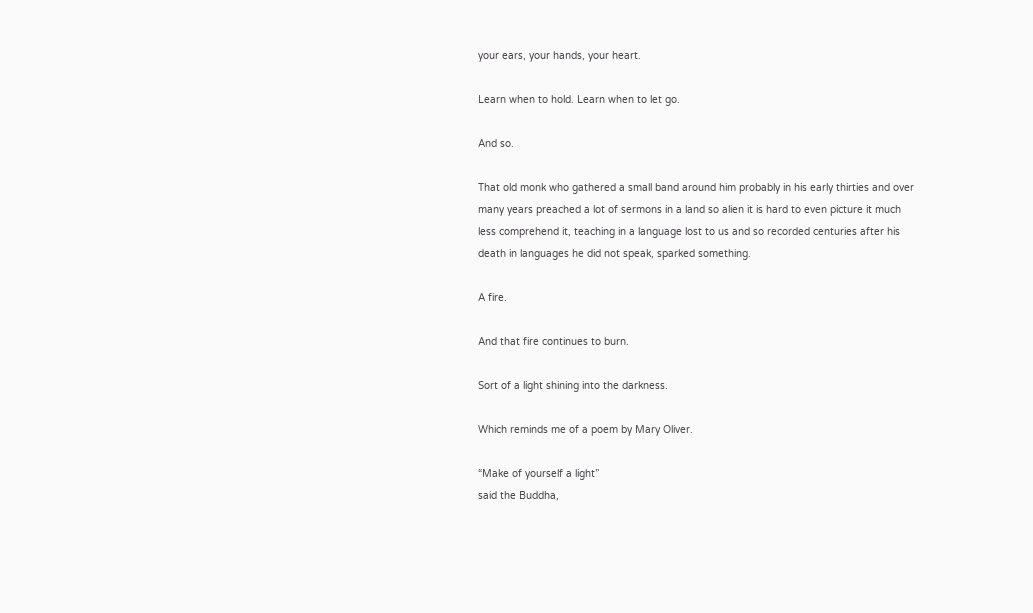your ears, your hands, your heart.

Learn when to hold. Learn when to let go.

And so.

That old monk who gathered a small band around him probably in his early thirties and over many years preached a lot of sermons in a land so alien it is hard to even picture it much less comprehend it, teaching in a language lost to us and so recorded centuries after his death in languages he did not speak, sparked something.

A fire.

And that fire continues to burn.

Sort of a light shining into the darkness.

Which reminds me of a poem by Mary Oliver.

“Make of yourself a light”
said the Buddha,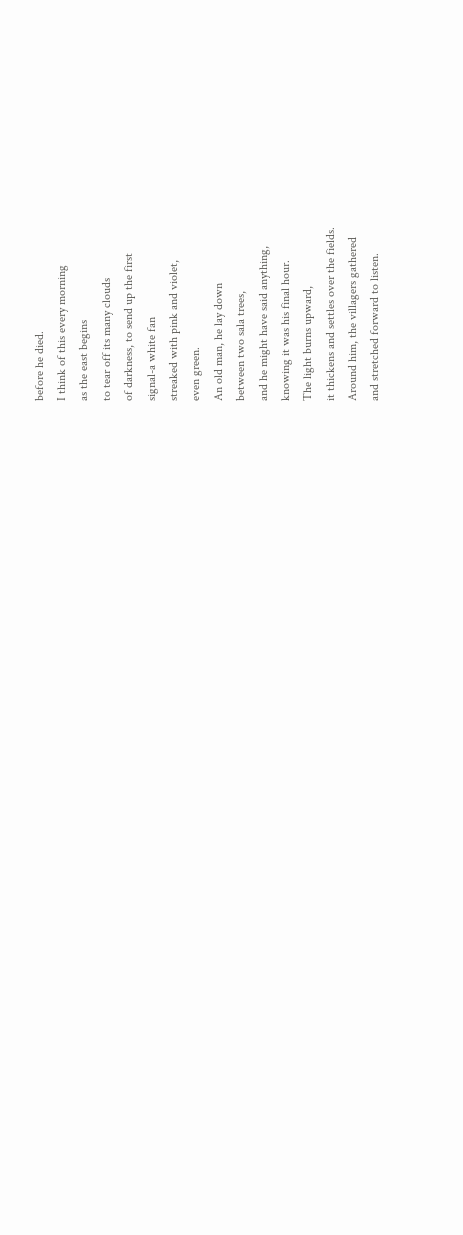before he died.
I think of this every morning
as the east begins
to tear off its many clouds
of darkness, to send up the first
signal-a white fan
streaked with pink and violet,
even green.
An old man, he lay down
between two sala trees,
and he might have said anything,
knowing it was his final hour.
The light burns upward,
it thickens and settles over the fields.
Around him, the villagers gathered
and stretched forward to listen.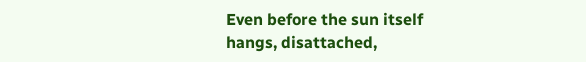Even before the sun itself
hangs, disattached,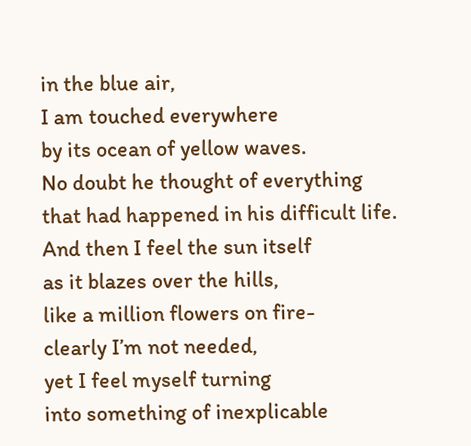in the blue air,
I am touched everywhere
by its ocean of yellow waves.
No doubt he thought of everything
that had happened in his difficult life.
And then I feel the sun itself
as it blazes over the hills,
like a million flowers on fire-
clearly I’m not needed,
yet I feel myself turning
into something of inexplicable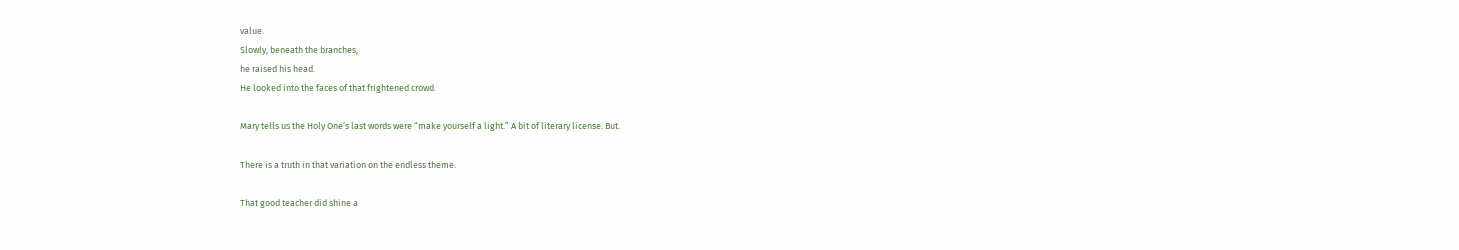value.
Slowly, beneath the branches,
he raised his head.
He looked into the faces of that frightened crowd.

Mary tells us the Holy One’s last words were “make yourself a light.” A bit of literary license. But.

There is a truth in that variation on the endless theme.

That good teacher did shine a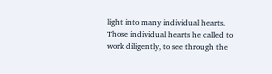light into many individual hearts. Those individual hearts he called to work diligently, to see through the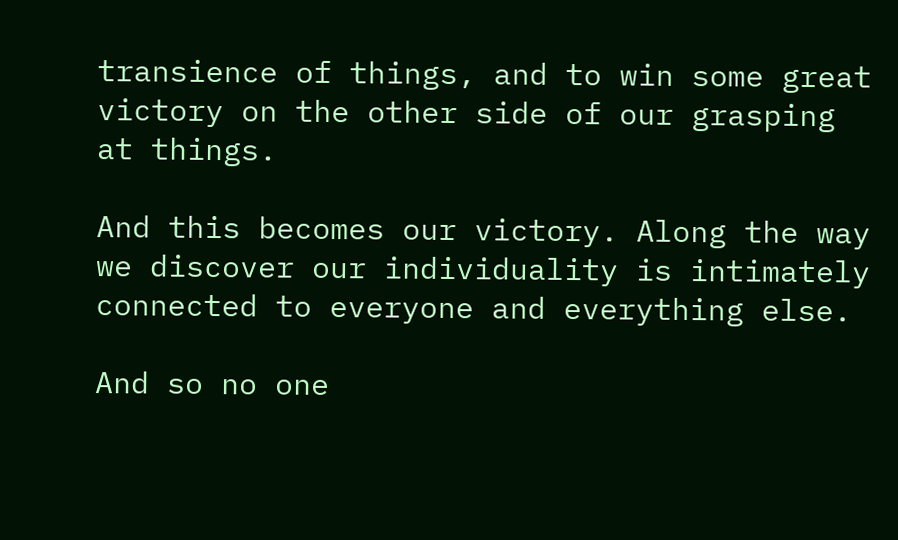transience of things, and to win some great victory on the other side of our grasping at things.

And this becomes our victory. Along the way we discover our individuality is intimately connected to everyone and everything else.

And so no one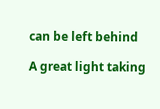can be left behind

A great light taking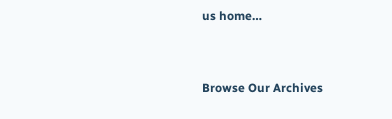us home…


Browse Our Archives